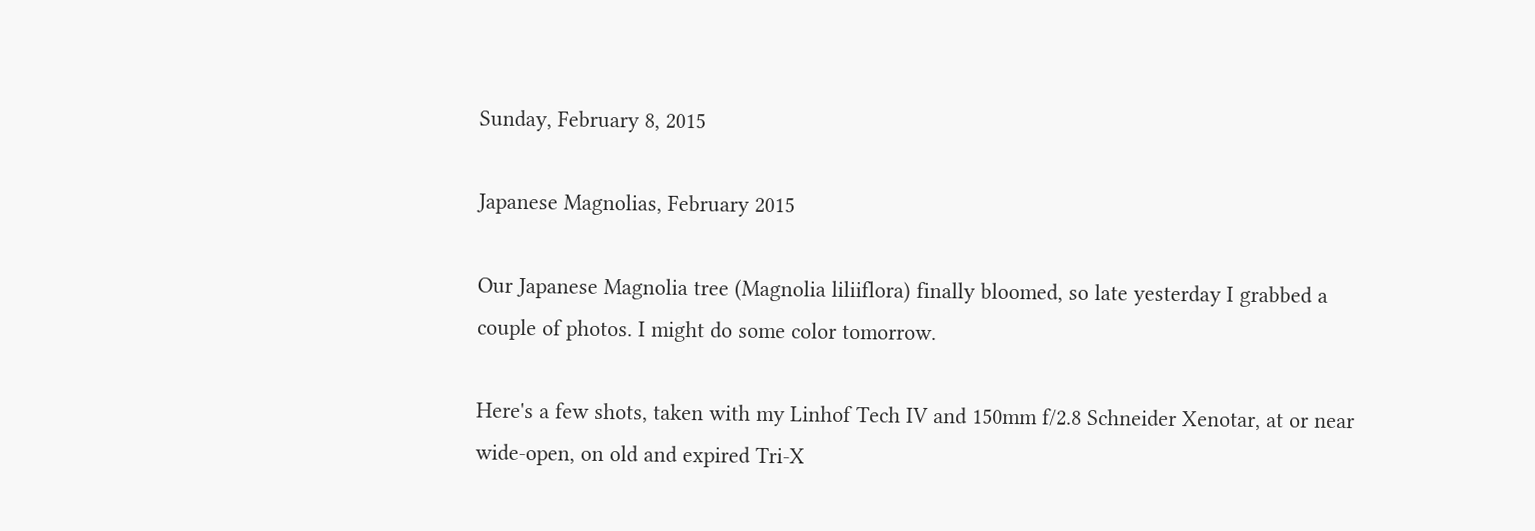Sunday, February 8, 2015

Japanese Magnolias, February 2015

Our Japanese Magnolia tree (Magnolia liliiflora) finally bloomed, so late yesterday I grabbed a couple of photos. I might do some color tomorrow.

Here's a few shots, taken with my Linhof Tech IV and 150mm f/2.8 Schneider Xenotar, at or near wide-open, on old and expired Tri-X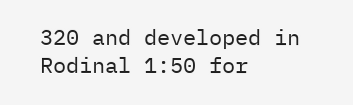320 and developed in Rodinal 1:50 for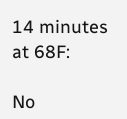14 minutes at 68F:

No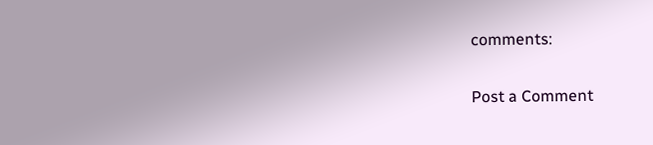comments:

Post a Comment